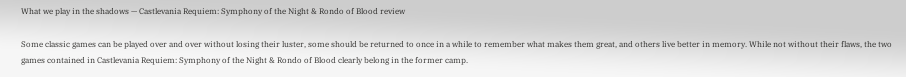What we play in the shadows — Castlevania Requiem: Symphony of the Night & Rondo of Blood review

Some classic games can be played over and over without losing their luster, some should be returned to once in a while to remember what makes them great, and others live better in memory. While not without their flaws, the two games contained in Castlevania Requiem: Symphony of the Night & Rondo of Blood clearly belong in the former camp.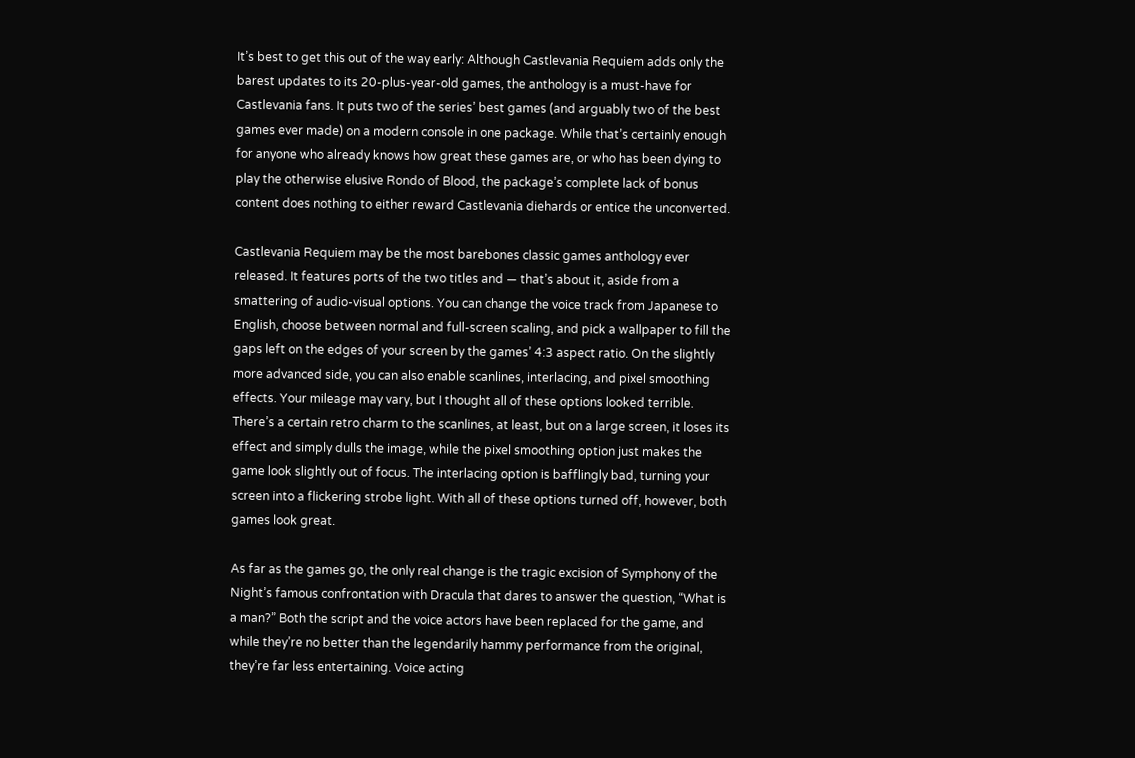It’s best to get this out of the way early: Although Castlevania Requiem adds only the barest updates to its 20-plus-year-old games, the anthology is a must-have for Castlevania fans. It puts two of the series’ best games (and arguably two of the best games ever made) on a modern console in one package. While that’s certainly enough for anyone who already knows how great these games are, or who has been dying to play the otherwise elusive Rondo of Blood, the package’s complete lack of bonus content does nothing to either reward Castlevania diehards or entice the unconverted.

Castlevania Requiem may be the most barebones classic games anthology ever released. It features ports of the two titles and — that’s about it, aside from a smattering of audio-visual options. You can change the voice track from Japanese to English, choose between normal and full-screen scaling, and pick a wallpaper to fill the gaps left on the edges of your screen by the games’ 4:3 aspect ratio. On the slightly more advanced side, you can also enable scanlines, interlacing, and pixel smoothing effects. Your mileage may vary, but I thought all of these options looked terrible. There’s a certain retro charm to the scanlines, at least, but on a large screen, it loses its effect and simply dulls the image, while the pixel smoothing option just makes the game look slightly out of focus. The interlacing option is bafflingly bad, turning your screen into a flickering strobe light. With all of these options turned off, however, both games look great.

As far as the games go, the only real change is the tragic excision of Symphony of the Night’s famous confrontation with Dracula that dares to answer the question, “What is a man?” Both the script and the voice actors have been replaced for the game, and while they’re no better than the legendarily hammy performance from the original, they’re far less entertaining. Voice acting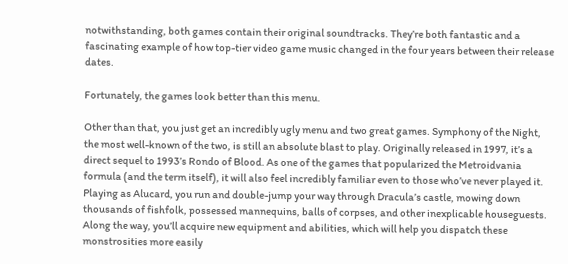notwithstanding, both games contain their original soundtracks. They’re both fantastic and a fascinating example of how top-tier video game music changed in the four years between their release dates.

Fortunately, the games look better than this menu.

Other than that, you just get an incredibly ugly menu and two great games. Symphony of the Night, the most well-known of the two, is still an absolute blast to play. Originally released in 1997, it’s a direct sequel to 1993’s Rondo of Blood. As one of the games that popularized the Metroidvania formula (and the term itself), it will also feel incredibly familiar even to those who’ve never played it. Playing as Alucard, you run and double-jump your way through Dracula’s castle, mowing down thousands of fishfolk, possessed mannequins, balls of corpses, and other inexplicable houseguests. Along the way, you’ll acquire new equipment and abilities, which will help you dispatch these monstrosities more easily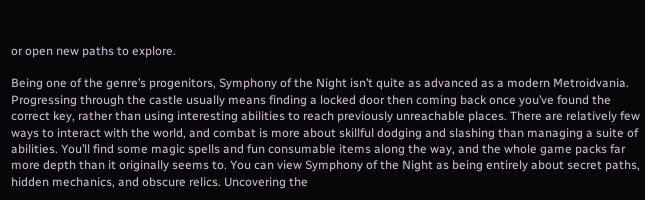or open new paths to explore.

Being one of the genre’s progenitors, Symphony of the Night isn’t quite as advanced as a modern Metroidvania. Progressing through the castle usually means finding a locked door then coming back once you’ve found the correct key, rather than using interesting abilities to reach previously unreachable places. There are relatively few ways to interact with the world, and combat is more about skillful dodging and slashing than managing a suite of abilities. You’ll find some magic spells and fun consumable items along the way, and the whole game packs far more depth than it originally seems to. You can view Symphony of the Night as being entirely about secret paths, hidden mechanics, and obscure relics. Uncovering the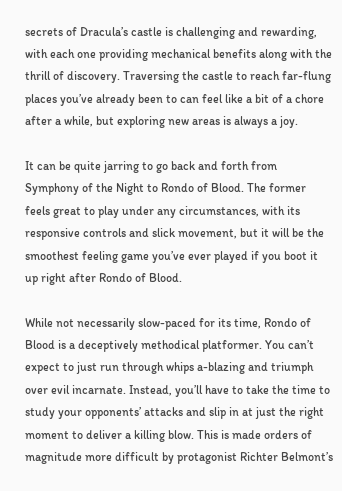secrets of Dracula’s castle is challenging and rewarding, with each one providing mechanical benefits along with the thrill of discovery. Traversing the castle to reach far-flung places you’ve already been to can feel like a bit of a chore after a while, but exploring new areas is always a joy.

It can be quite jarring to go back and forth from Symphony of the Night to Rondo of Blood. The former feels great to play under any circumstances, with its responsive controls and slick movement, but it will be the smoothest feeling game you’ve ever played if you boot it up right after Rondo of Blood.

While not necessarily slow-paced for its time, Rondo of Blood is a deceptively methodical platformer. You can’t expect to just run through whips a-blazing and triumph over evil incarnate. Instead, you’ll have to take the time to study your opponents’ attacks and slip in at just the right moment to deliver a killing blow. This is made orders of magnitude more difficult by protagonist Richter Belmont’s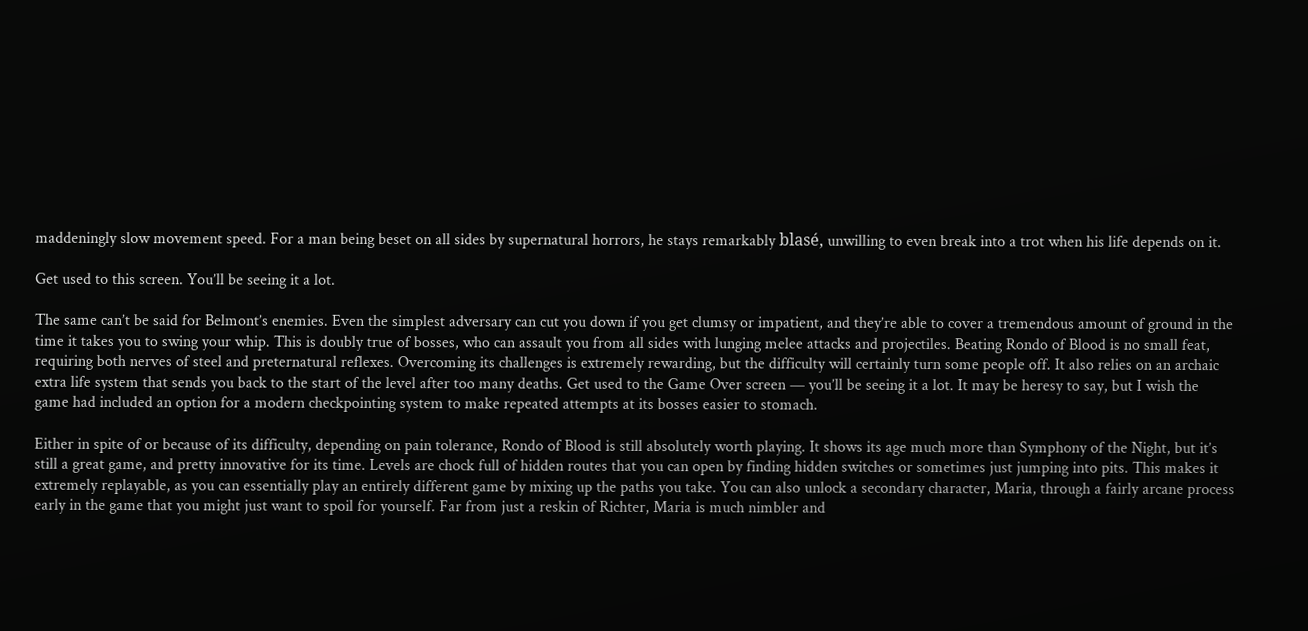maddeningly slow movement speed. For a man being beset on all sides by supernatural horrors, he stays remarkably blasé, unwilling to even break into a trot when his life depends on it.

Get used to this screen. You’ll be seeing it a lot.

The same can’t be said for Belmont’s enemies. Even the simplest adversary can cut you down if you get clumsy or impatient, and they’re able to cover a tremendous amount of ground in the time it takes you to swing your whip. This is doubly true of bosses, who can assault you from all sides with lunging melee attacks and projectiles. Beating Rondo of Blood is no small feat, requiring both nerves of steel and preternatural reflexes. Overcoming its challenges is extremely rewarding, but the difficulty will certainly turn some people off. It also relies on an archaic extra life system that sends you back to the start of the level after too many deaths. Get used to the Game Over screen — you’ll be seeing it a lot. It may be heresy to say, but I wish the game had included an option for a modern checkpointing system to make repeated attempts at its bosses easier to stomach.

Either in spite of or because of its difficulty, depending on pain tolerance, Rondo of Blood is still absolutely worth playing. It shows its age much more than Symphony of the Night, but it’s still a great game, and pretty innovative for its time. Levels are chock full of hidden routes that you can open by finding hidden switches or sometimes just jumping into pits. This makes it extremely replayable, as you can essentially play an entirely different game by mixing up the paths you take. You can also unlock a secondary character, Maria, through a fairly arcane process early in the game that you might just want to spoil for yourself. Far from just a reskin of Richter, Maria is much nimbler and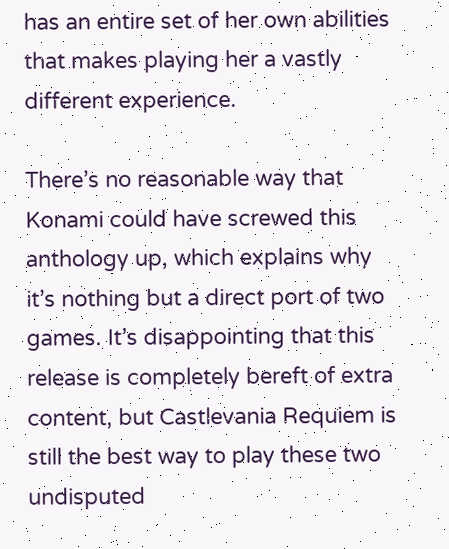has an entire set of her own abilities that makes playing her a vastly different experience.

There’s no reasonable way that Konami could have screwed this anthology up, which explains why it’s nothing but a direct port of two games. It’s disappointing that this release is completely bereft of extra content, but Castlevania Requiem is still the best way to play these two undisputed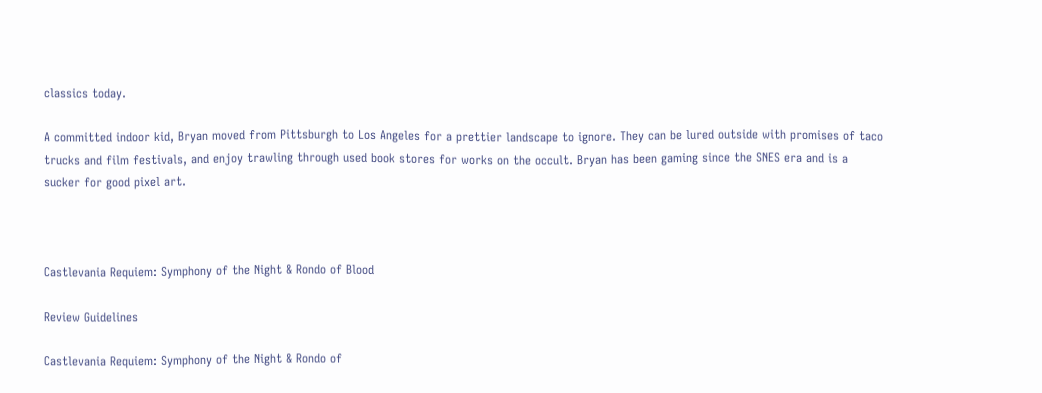classics today.

A committed indoor kid, Bryan moved from Pittsburgh to Los Angeles for a prettier landscape to ignore. They can be lured outside with promises of taco trucks and film festivals, and enjoy trawling through used book stores for works on the occult. Bryan has been gaming since the SNES era and is a sucker for good pixel art.



Castlevania Requiem: Symphony of the Night & Rondo of Blood

Review Guidelines

Castlevania Requiem: Symphony of the Night & Rondo of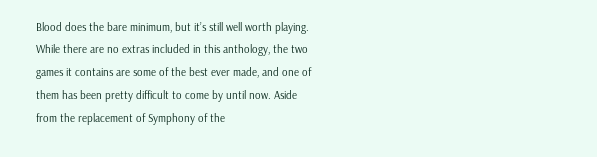Blood does the bare minimum, but it’s still well worth playing. While there are no extras included in this anthology, the two games it contains are some of the best ever made, and one of them has been pretty difficult to come by until now. Aside from the replacement of Symphony of the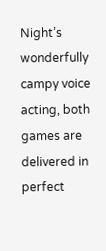Night’s wonderfully campy voice acting, both games are delivered in perfect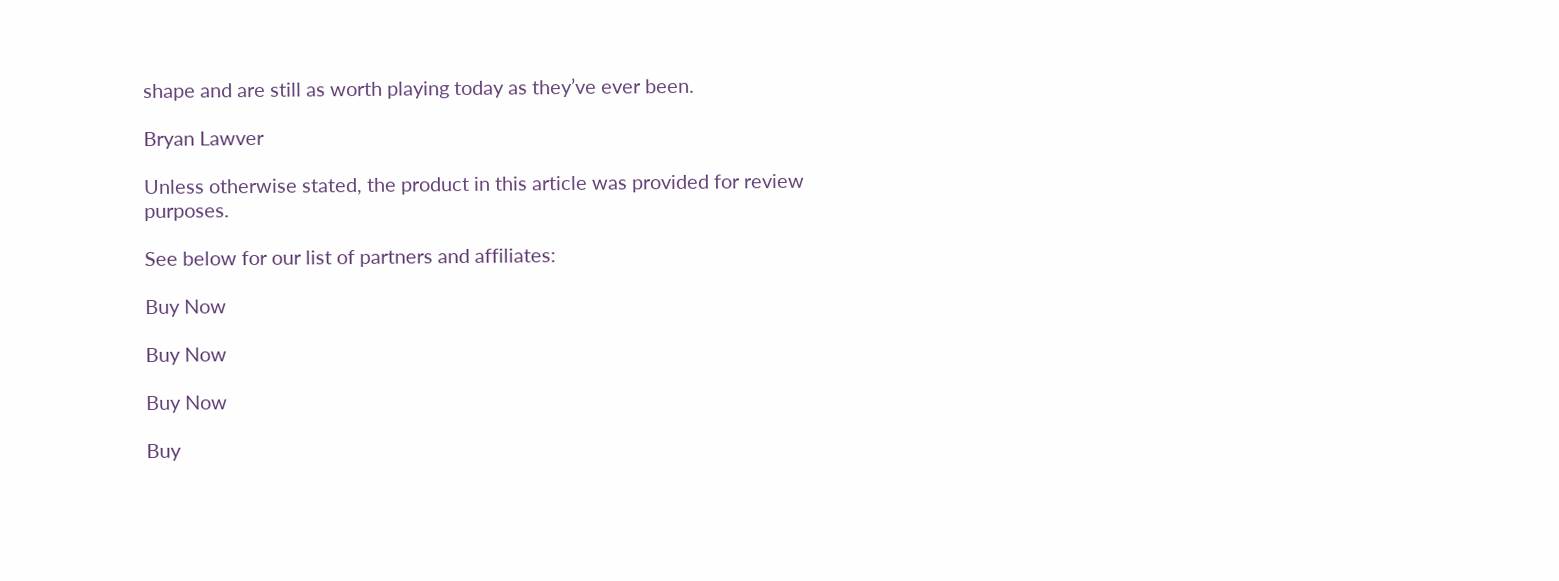shape and are still as worth playing today as they’ve ever been.

Bryan Lawver

Unless otherwise stated, the product in this article was provided for review purposes.

See below for our list of partners and affiliates:

Buy Now

Buy Now

Buy Now

Buy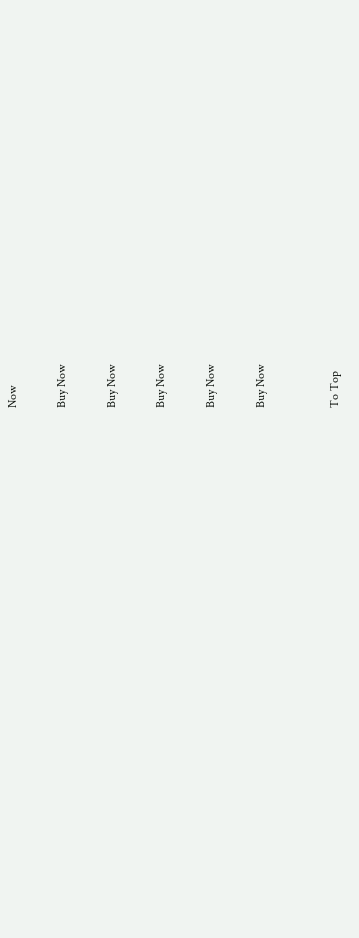Now

Buy Now

Buy Now

Buy Now

Buy Now

Buy Now


To Top